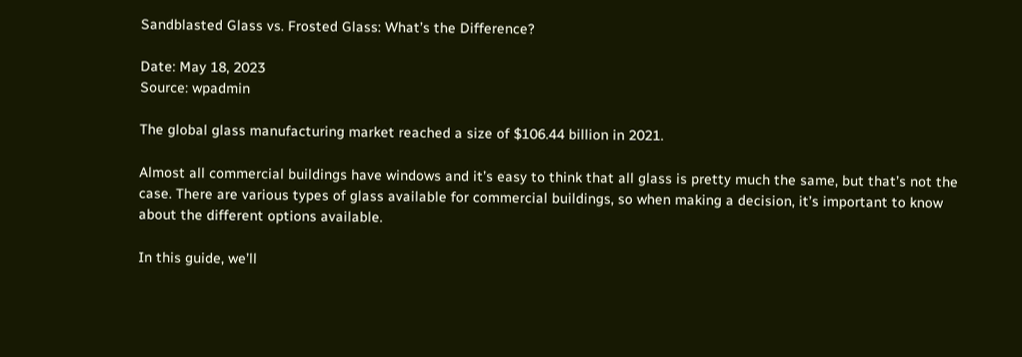Sandblasted Glass vs. Frosted Glass: What’s the Difference?

Date: May 18, 2023
Source: wpadmin

The global glass manufacturing market reached a size of $106.44 billion in 2021.

Almost all commercial buildings have windows and it’s easy to think that all glass is pretty much the same, but that’s not the case. There are various types of glass available for commercial buildings, so when making a decision, it’s important to know about the different options available.

In this guide, we’ll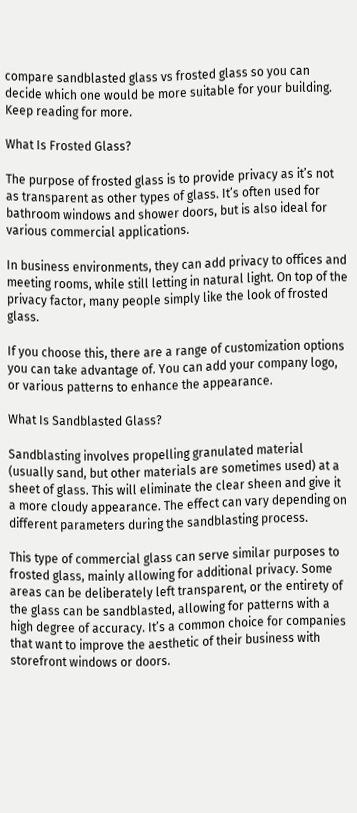compare sandblasted glass vs frosted glass so you can decide which one would be more suitable for your building. Keep reading for more.

What Is Frosted Glass?

The purpose of frosted glass is to provide privacy as it’s not as transparent as other types of glass. It’s often used for bathroom windows and shower doors, but is also ideal for various commercial applications.

In business environments, they can add privacy to offices and meeting rooms, while still letting in natural light. On top of the privacy factor, many people simply like the look of frosted glass.

If you choose this, there are a range of customization options you can take advantage of. You can add your company logo, or various patterns to enhance the appearance.

What Is Sandblasted Glass?

Sandblasting involves propelling granulated material (usually sand, but other materials are sometimes used) at a sheet of glass. This will eliminate the clear sheen and give it a more cloudy appearance. The effect can vary depending on different parameters during the sandblasting process.

This type of commercial glass can serve similar purposes to frosted glass, mainly allowing for additional privacy. Some areas can be deliberately left transparent, or the entirety of the glass can be sandblasted, allowing for patterns with a high degree of accuracy. It’s a common choice for companies that want to improve the aesthetic of their business with storefront windows or doors.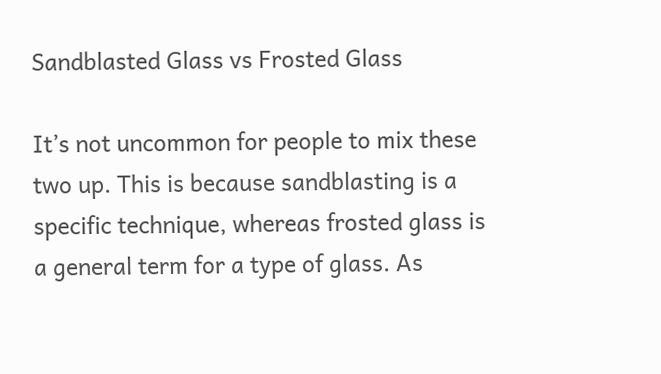Sandblasted Glass vs Frosted Glass

It’s not uncommon for people to mix these two up. This is because sandblasting is a specific technique, whereas frosted glass is a general term for a type of glass. As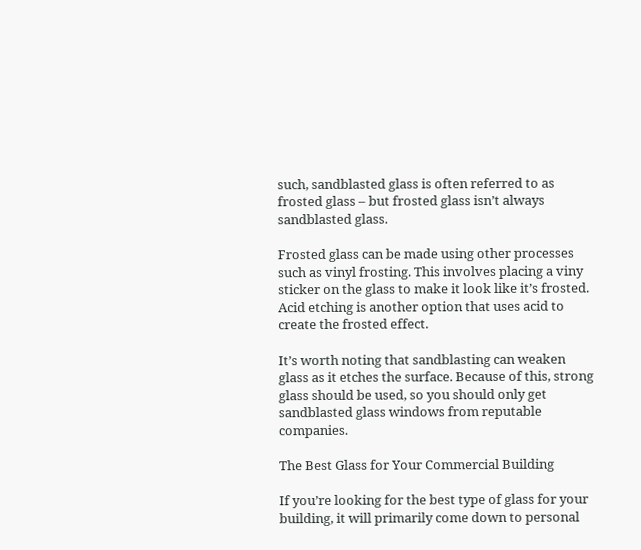such, sandblasted glass is often referred to as frosted glass – but frosted glass isn’t always sandblasted glass.

Frosted glass can be made using other processes such as vinyl frosting. This involves placing a viny sticker on the glass to make it look like it’s frosted. Acid etching is another option that uses acid to create the frosted effect.

It’s worth noting that sandblasting can weaken glass as it etches the surface. Because of this, strong glass should be used, so you should only get sandblasted glass windows from reputable companies.

The Best Glass for Your Commercial Building

If you’re looking for the best type of glass for your building, it will primarily come down to personal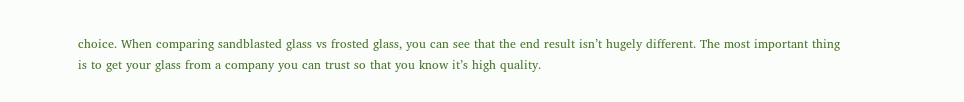choice. When comparing sandblasted glass vs frosted glass, you can see that the end result isn’t hugely different. The most important thing is to get your glass from a company you can trust so that you know it’s high quality.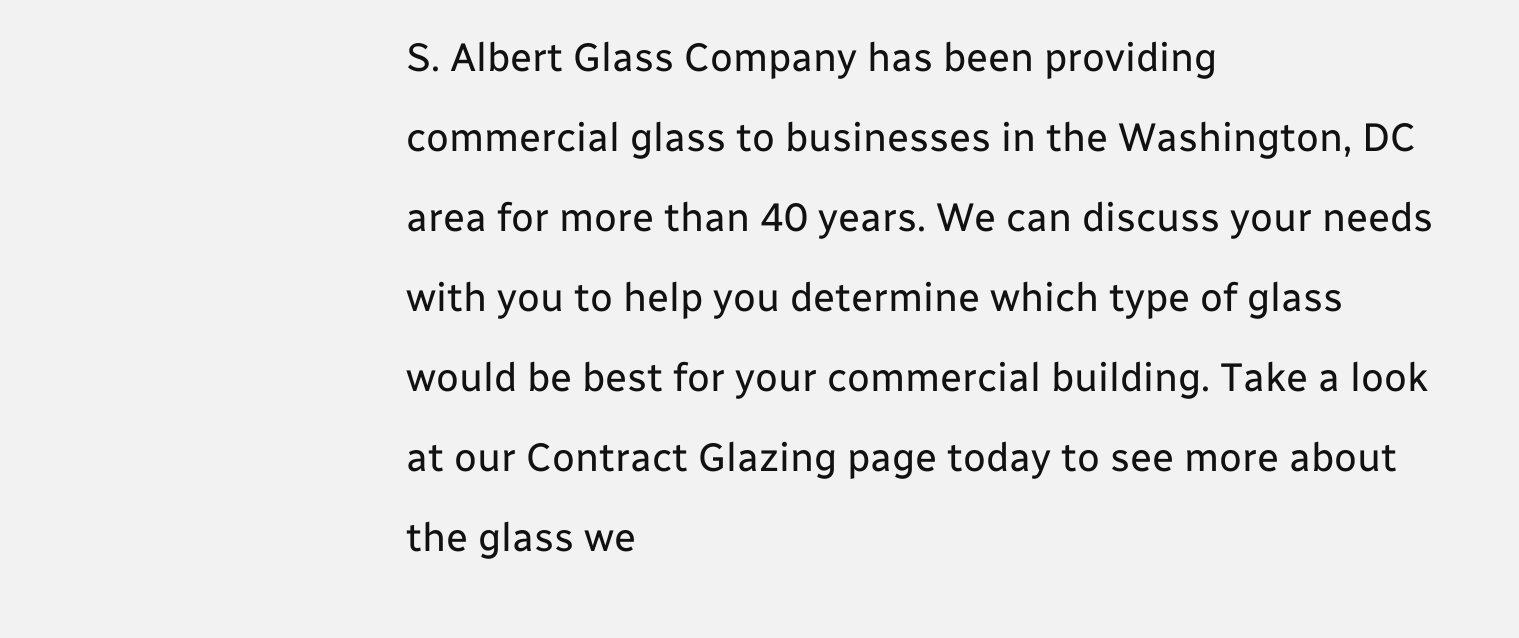S. Albert Glass Company has been providing commercial glass to businesses in the Washington, DC area for more than 40 years. We can discuss your needs with you to help you determine which type of glass would be best for your commercial building. Take a look at our Contract Glazing page today to see more about the glass we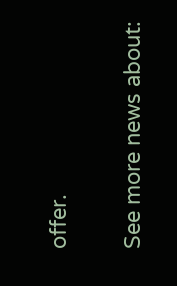offer.

See more news about: